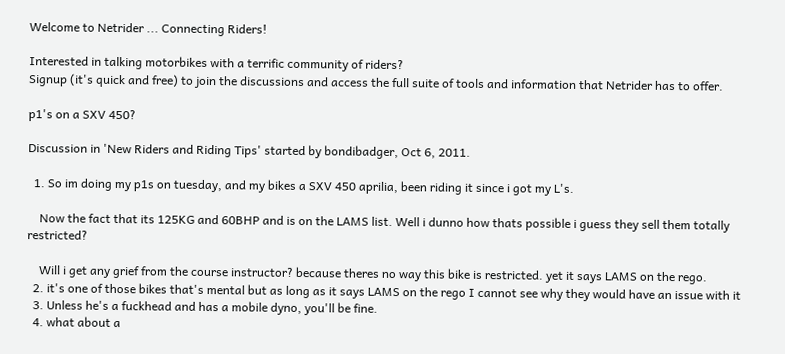Welcome to Netrider ... Connecting Riders!

Interested in talking motorbikes with a terrific community of riders?
Signup (it's quick and free) to join the discussions and access the full suite of tools and information that Netrider has to offer.

p1's on a SXV 450?

Discussion in 'New Riders and Riding Tips' started by bondibadger, Oct 6, 2011.

  1. So im doing my p1s on tuesday, and my bikes a SXV 450 aprilia, been riding it since i got my L's.

    Now the fact that its 125KG and 60BHP and is on the LAMS list. Well i dunno how thats possible i guess they sell them totally restricted?

    Will i get any grief from the course instructor? because theres no way this bike is restricted. yet it says LAMS on the rego.
  2. it's one of those bikes that's mental but as long as it says LAMS on the rego I cannot see why they would have an issue with it
  3. Unless he's a fuckhead and has a mobile dyno, you'll be fine.
  4. what about a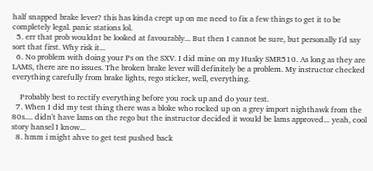half snapped brake lever? this has kinda crept up on me need to fix a few things to get it to be completely legal. panic stations lol.
  5. err that prob wouldnt be looked at favourably... But then I cannot be sure, but personally I'd say sort that first. Why risk it...
  6. No problem with doing your Ps on the SXV. I did mine on my Husky SMR510. As long as they are LAMS, there are no issues. The broken brake lever will definitely be a problem. My instructor checked everything carefully from brake lights, rego sticker, well, everything.

    Probably best to rectify everything before you rock up and do your test.
  7. When I did my test thing there was a bloke who rocked up on a grey import nighthawk from the 80s.... didn't have lams on the rego but the instructor decided it would be lams approved... yeah, cool story hansel I know...
  8. hmm i might ahve to get test pushed back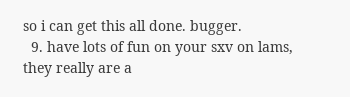so i can get this all done. bugger.
  9. have lots of fun on your sxv on lams, they really are a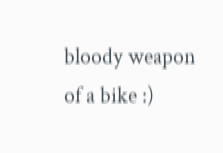bloody weapon of a bike :)